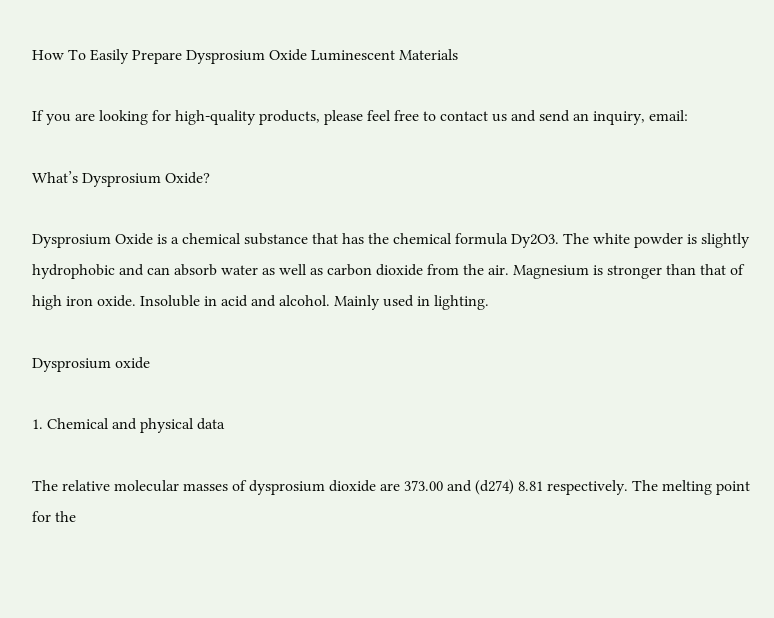How To Easily Prepare Dysprosium Oxide Luminescent Materials

If you are looking for high-quality products, please feel free to contact us and send an inquiry, email:

What’s Dysprosium Oxide?

Dysprosium Oxide is a chemical substance that has the chemical formula Dy2O3. The white powder is slightly hydrophobic and can absorb water as well as carbon dioxide from the air. Magnesium is stronger than that of high iron oxide. Insoluble in acid and alcohol. Mainly used in lighting.

Dysprosium oxide

1. Chemical and physical data

The relative molecular masses of dysprosium dioxide are 373.00 and (d274) 8.81 respectively. The melting point for the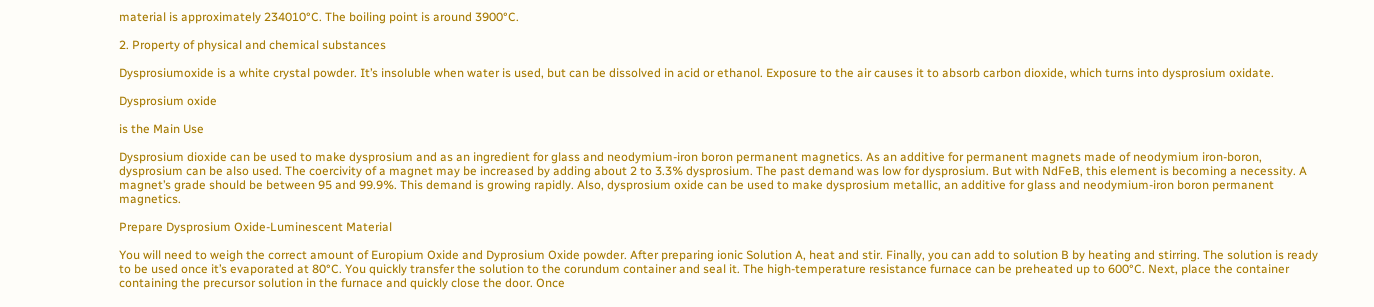material is approximately 234010°C. The boiling point is around 3900°C.

2. Property of physical and chemical substances

Dysprosiumoxide is a white crystal powder. It’s insoluble when water is used, but can be dissolved in acid or ethanol. Exposure to the air causes it to absorb carbon dioxide, which turns into dysprosium oxidate.

Dysprosium oxide

is the Main Use

Dysprosium dioxide can be used to make dysprosium and as an ingredient for glass and neodymium-iron boron permanent magnetics. As an additive for permanent magnets made of neodymium iron-boron, dysprosium can be also used. The coercivity of a magnet may be increased by adding about 2 to 3.3% dysprosium. The past demand was low for dysprosium. But with NdFeB, this element is becoming a necessity. A magnet’s grade should be between 95 and 99.9%. This demand is growing rapidly. Also, dysprosium oxide can be used to make dysprosium metallic, an additive for glass and neodymium-iron boron permanent magnetics.

Prepare Dysprosium Oxide-Luminescent Material

You will need to weigh the correct amount of Europium Oxide and Dyprosium Oxide powder. After preparing ionic Solution A, heat and stir. Finally, you can add to solution B by heating and stirring. The solution is ready to be used once it’s evaporated at 80°C. You quickly transfer the solution to the corundum container and seal it. The high-temperature resistance furnace can be preheated up to 600°C. Next, place the container containing the precursor solution in the furnace and quickly close the door. Once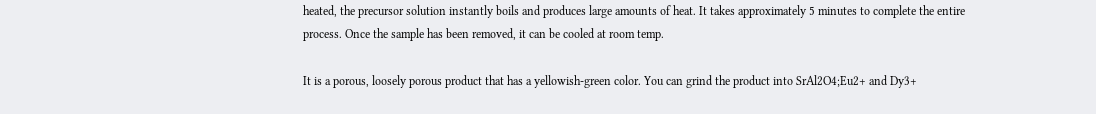heated, the precursor solution instantly boils and produces large amounts of heat. It takes approximately 5 minutes to complete the entire process. Once the sample has been removed, it can be cooled at room temp.

It is a porous, loosely porous product that has a yellowish-green color. You can grind the product into SrAl2O4;Eu2+ and Dy3+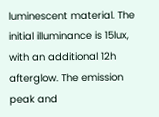luminescent material. The initial illuminance is 15lux, with an additional 12h afterglow. The emission peak and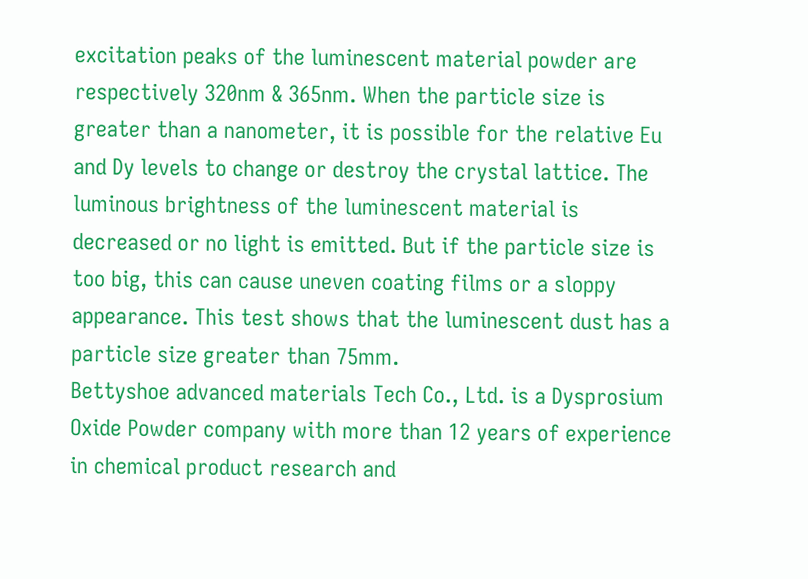excitation peaks of the luminescent material powder are respectively 320nm & 365nm. When the particle size is greater than a nanometer, it is possible for the relative Eu and Dy levels to change or destroy the crystal lattice. The luminous brightness of the luminescent material is decreased or no light is emitted. But if the particle size is too big, this can cause uneven coating films or a sloppy appearance. This test shows that the luminescent dust has a particle size greater than 75mm.
Bettyshoe advanced materials Tech Co., Ltd. is a Dysprosium Oxide Powder company with more than 12 years of experience in chemical product research and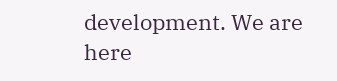development. We are here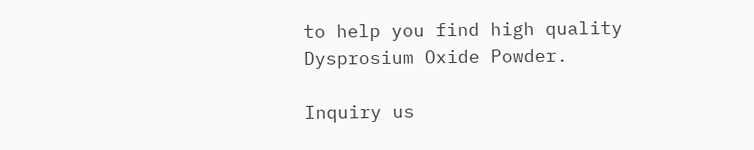to help you find high quality Dysprosium Oxide Powder.

Inquiry us